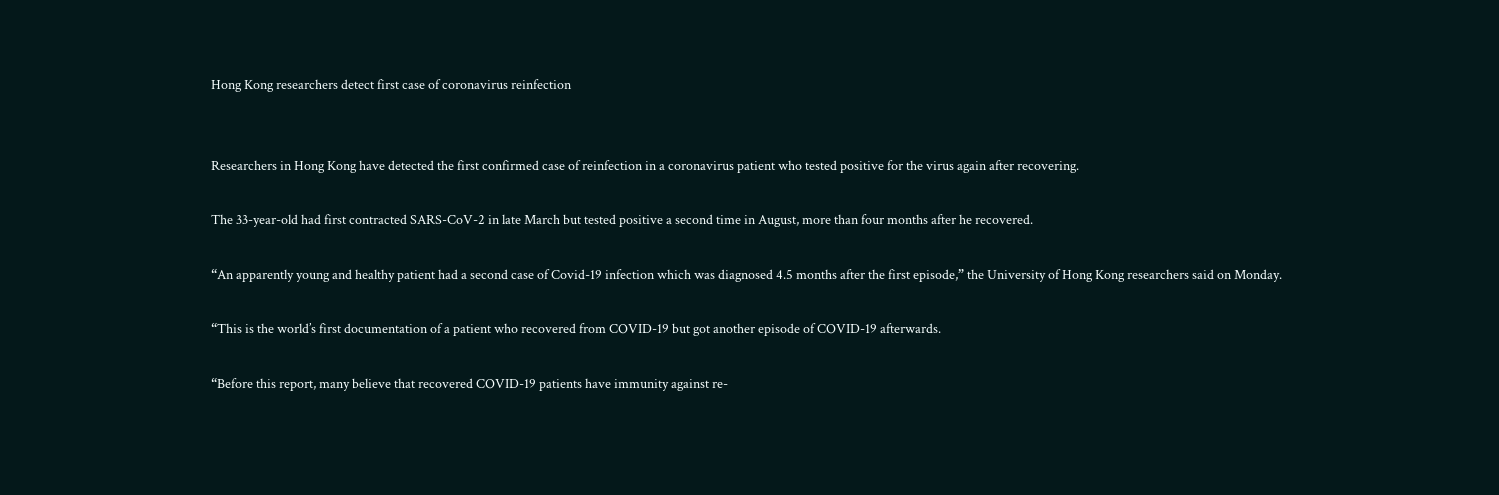Hong Kong researchers detect first case of coronavirus reinfection


Researchers in Hong Kong have detected the first confirmed case of reinfection in a coronavirus patient who tested positive for the virus again after recovering.

The 33-year-old had first contracted SARS-CoV-2 in late March but tested positive a second time in August, more than four months after he recovered.

“An apparently young and healthy patient had a second case of Covid-19 infection which was diagnosed 4.5 months after the first episode,” the University of Hong Kong researchers said on Monday.

“This is the world’s first documentation of a patient who recovered from COVID-19 but got another episode of COVID-19 afterwards.

“Before this report, many believe that recovered COVID-19 patients have immunity against re-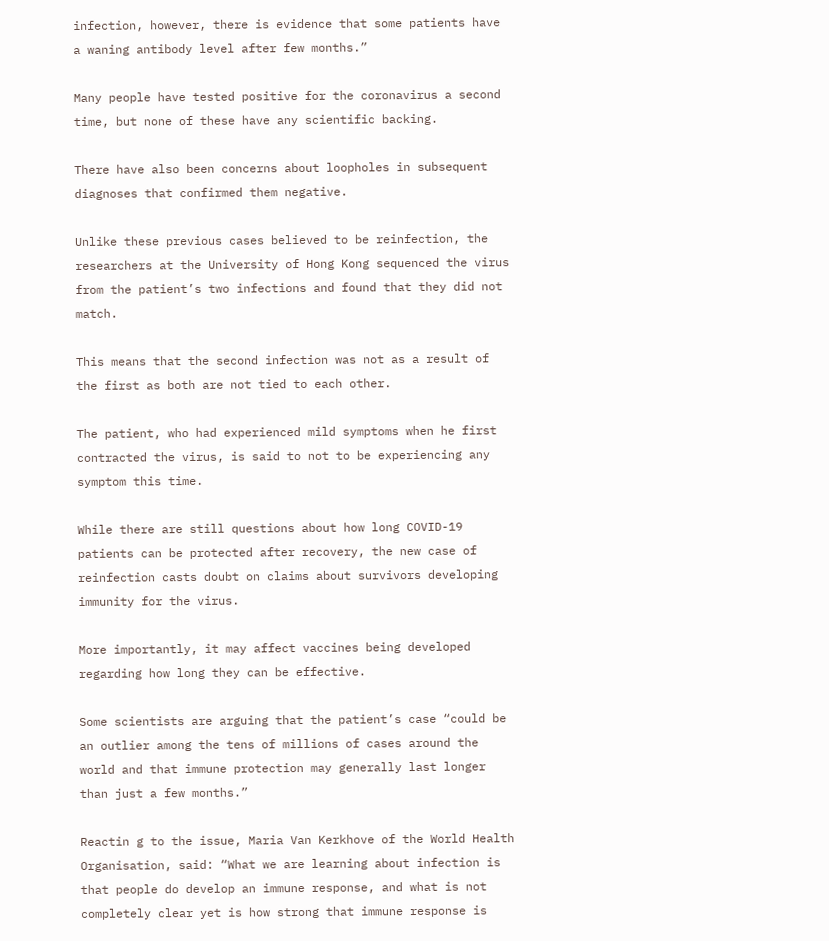infection, however, there is evidence that some patients have a waning antibody level after few months.”

Many people have tested positive for the coronavirus a second time, but none of these have any scientific backing.

There have also been concerns about loopholes in subsequent diagnoses that confirmed them negative.

Unlike these previous cases believed to be reinfection, the researchers at the University of Hong Kong sequenced the virus from the patient’s two infections and found that they did not match.

This means that the second infection was not as a result of the first as both are not tied to each other.

The patient, who had experienced mild symptoms when he first contracted the virus, is said to not to be experiencing any symptom this time.

While there are still questions about how long COVID-19 patients can be protected after recovery, the new case of reinfection casts doubt on claims about survivors developing immunity for the virus.

More importantly, it may affect vaccines being developed regarding how long they can be effective.

Some scientists are arguing that the patient’s case “could be an outlier among the tens of millions of cases around the world and that immune protection may generally last longer than just a few months.”

Reactin g to the issue, Maria Van Kerkhove of the World Health Organisation, said: “What we are learning about infection is that people do develop an immune response, and what is not completely clear yet is how strong that immune response is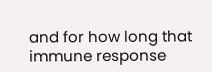and for how long that immune response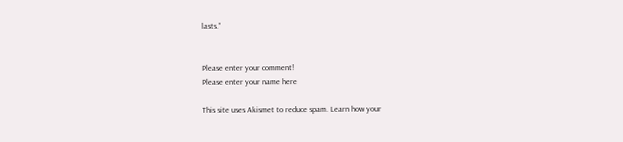lasts.”


Please enter your comment!
Please enter your name here

This site uses Akismet to reduce spam. Learn how your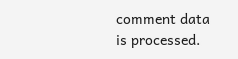comment data is processed.